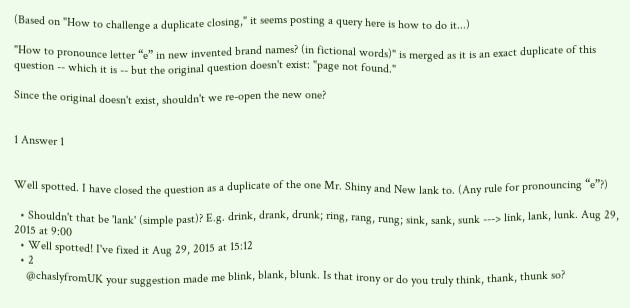(Based on "How to challenge a duplicate closing," it seems posting a query here is how to do it...)

"How to pronounce letter “e” in new invented brand names? (in fictional words)" is merged as it is an exact duplicate of this question -- which it is -- but the original question doesn't exist: "page not found."

Since the original doesn't exist, shouldn't we re-open the new one?


1 Answer 1


Well spotted. I have closed the question as a duplicate of the one Mr. Shiny and New lank to. (Any rule for pronouncing “e”?)

  • Shouldn't that be 'lank' (simple past)? E.g. drink, drank, drunk; ring, rang, rung; sink, sank, sunk ---> link, lank, lunk. Aug 29, 2015 at 9:00
  • Well spotted! I've fixed it Aug 29, 2015 at 15:12
  • 2
    @chaslyfromUK your suggestion made me blink, blank, blunk. Is that irony or do you truly think, thank, thunk so?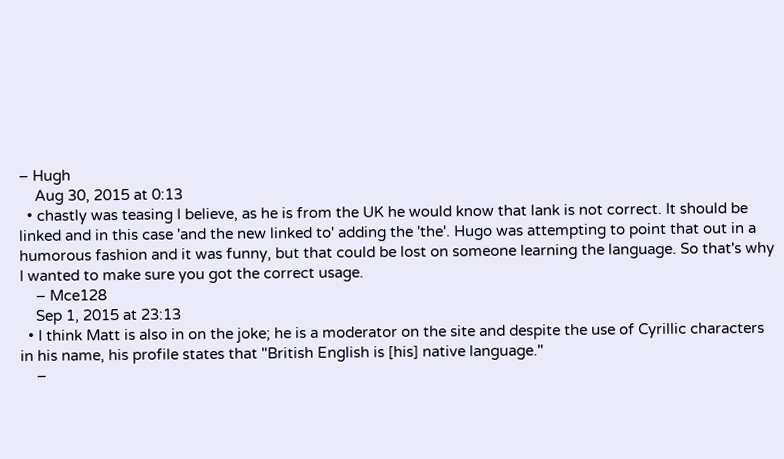– Hugh
    Aug 30, 2015 at 0:13
  • chastly was teasing I believe, as he is from the UK he would know that lank is not correct. It should be linked and in this case 'and the new linked to' adding the 'the'. Hugo was attempting to point that out in a humorous fashion and it was funny, but that could be lost on someone learning the language. So that's why I wanted to make sure you got the correct usage.
    – Mce128
    Sep 1, 2015 at 23:13
  • I think Matt is also in on the joke; he is a moderator on the site and despite the use of Cyrillic characters in his name, his profile states that "British English is [his] native language."
    –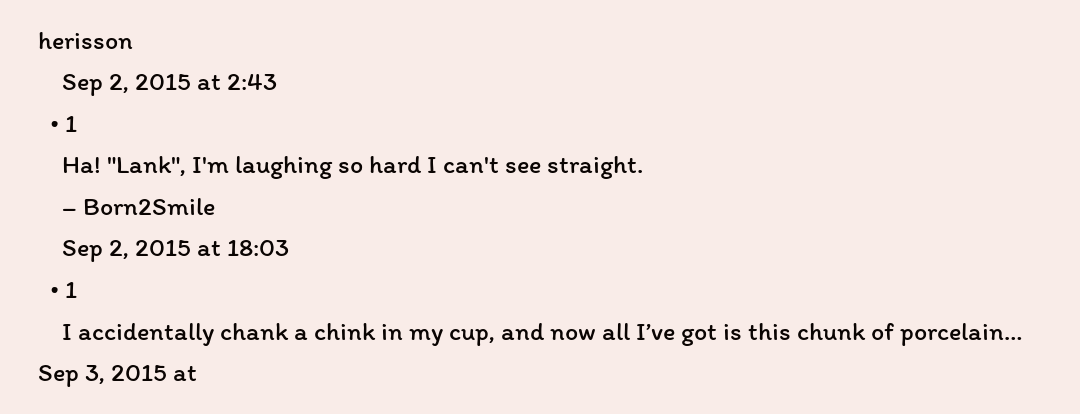herisson
    Sep 2, 2015 at 2:43
  • 1
    Ha! "Lank", I'm laughing so hard I can't see straight.
    – Born2Smile
    Sep 2, 2015 at 18:03
  • 1
    I accidentally chank a chink in my cup, and now all I’ve got is this chunk of porcelain… Sep 3, 2015 at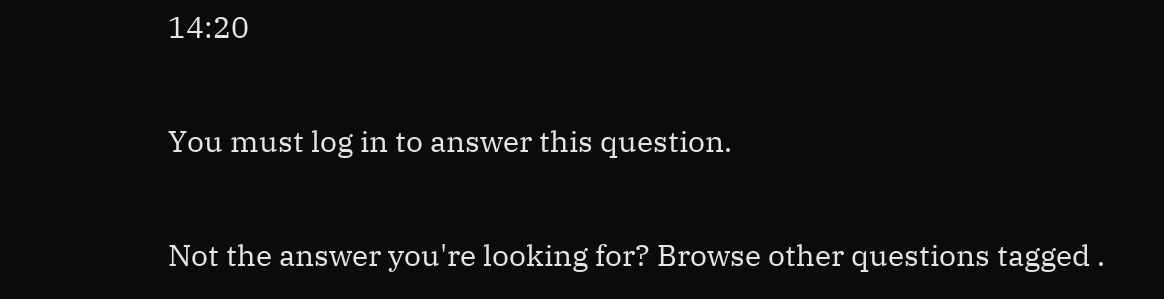14:20

You must log in to answer this question.

Not the answer you're looking for? Browse other questions tagged .